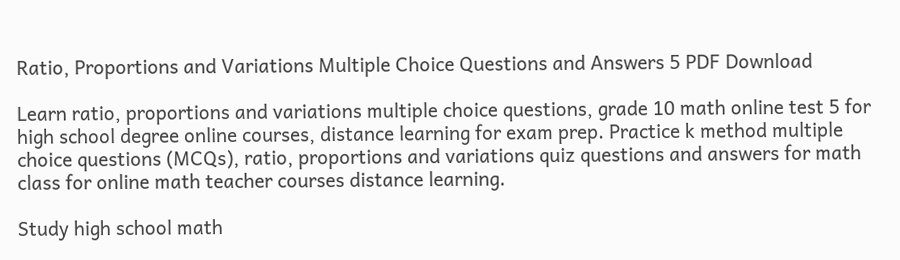Ratio, Proportions and Variations Multiple Choice Questions and Answers 5 PDF Download

Learn ratio, proportions and variations multiple choice questions, grade 10 math online test 5 for high school degree online courses, distance learning for exam prep. Practice k method multiple choice questions (MCQs), ratio, proportions and variations quiz questions and answers for math class for online math teacher courses distance learning.

Study high school math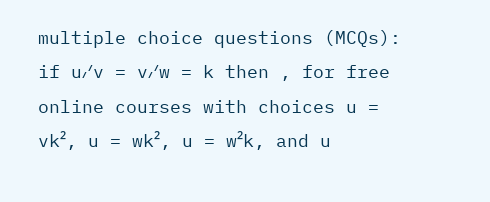multiple choice questions (MCQs): if u⁄v = v⁄w = k then , for free online courses with choices u = vk², u = wk², u = w²k, and u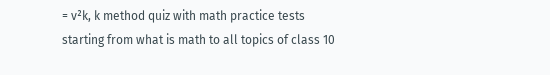= v²k, k method quiz with math practice tests starting from what is math to all topics of class 10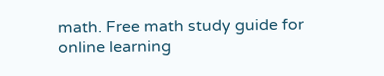math. Free math study guide for online learning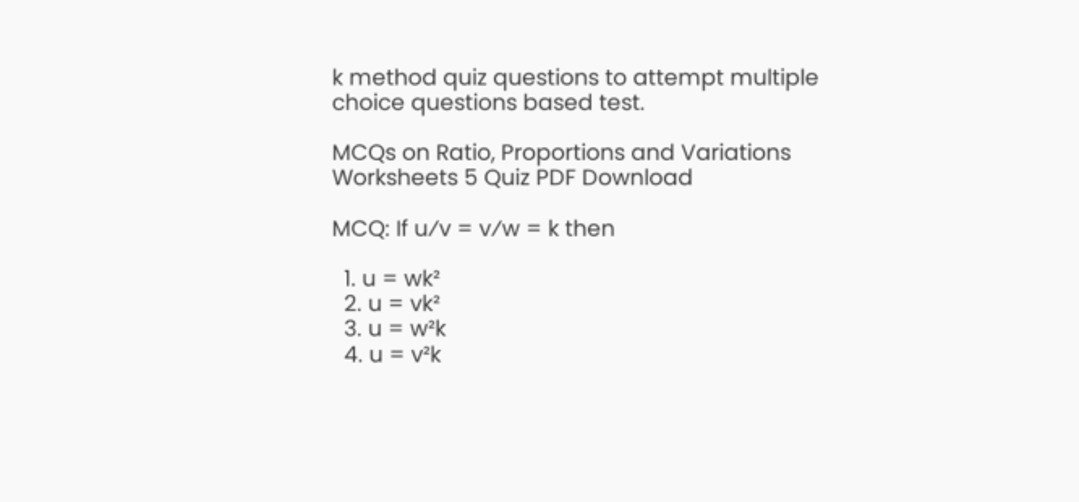k method quiz questions to attempt multiple choice questions based test.

MCQs on Ratio, Proportions and Variations Worksheets 5 Quiz PDF Download

MCQ: If u⁄v = v⁄w = k then

  1. u = wk²
  2. u = vk²
  3. u = w²k
  4. u = v²k